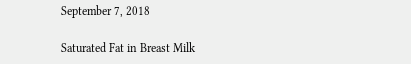September 7, 2018

Saturated Fat in Breast Milk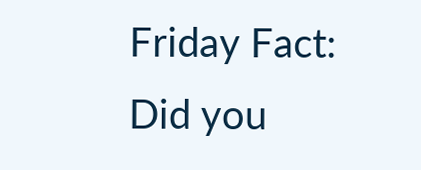Friday Fact:
Did you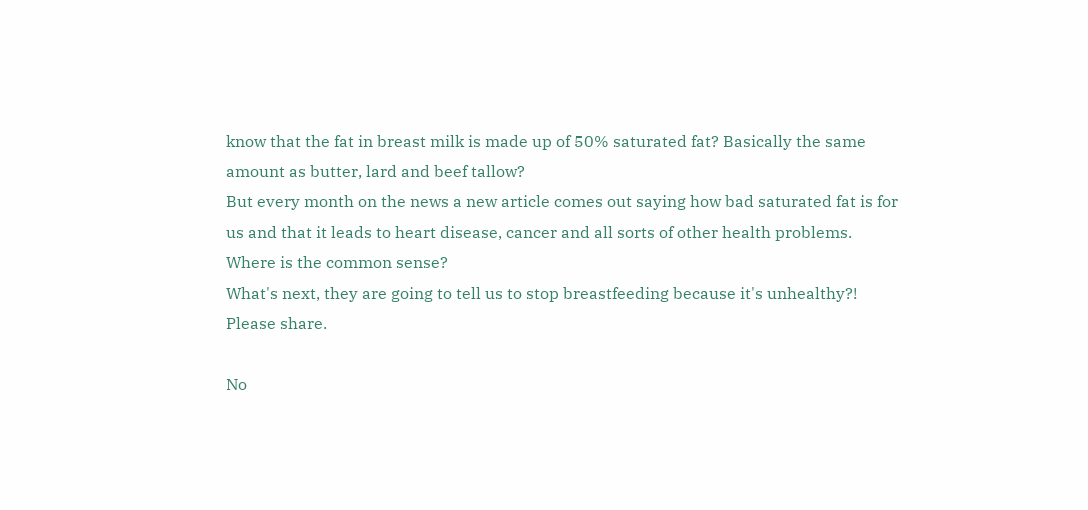know that the fat in breast milk is made up of 50% saturated fat? Basically the same amount as butter, lard and beef tallow?
But every month on the news a new article comes out saying how bad saturated fat is for us and that it leads to heart disease, cancer and all sorts of other health problems.
Where is the common sense?
What's next, they are going to tell us to stop breastfeeding because it's unhealthy?!
Please share.

No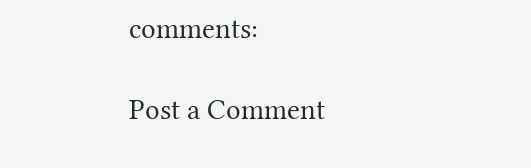comments:

Post a Comment